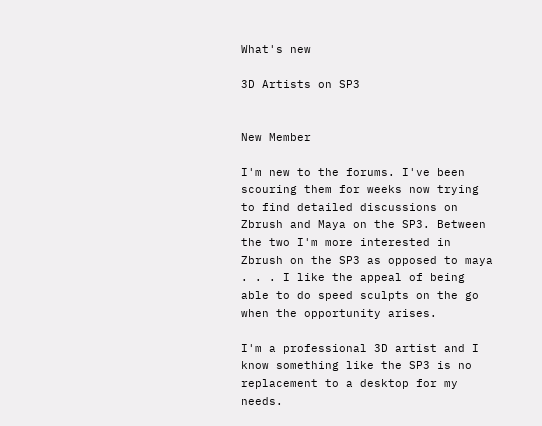What's new

3D Artists on SP3


New Member

I'm new to the forums. I've been scouring them for weeks now trying to find detailed discussions on Zbrush and Maya on the SP3. Between the two I'm more interested in Zbrush on the SP3 as opposed to maya . . . I like the appeal of being able to do speed sculpts on the go when the opportunity arises.

I'm a professional 3D artist and I know something like the SP3 is no replacement to a desktop for my needs.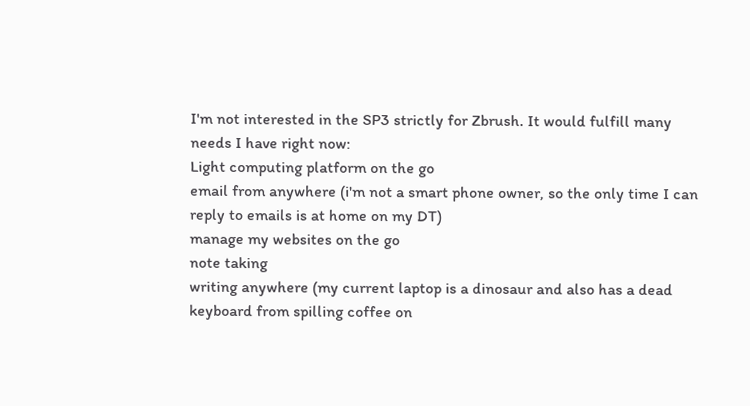I'm not interested in the SP3 strictly for Zbrush. It would fulfill many needs I have right now:
Light computing platform on the go
email from anywhere (i'm not a smart phone owner, so the only time I can reply to emails is at home on my DT)
manage my websites on the go
note taking
writing anywhere (my current laptop is a dinosaur and also has a dead keyboard from spilling coffee on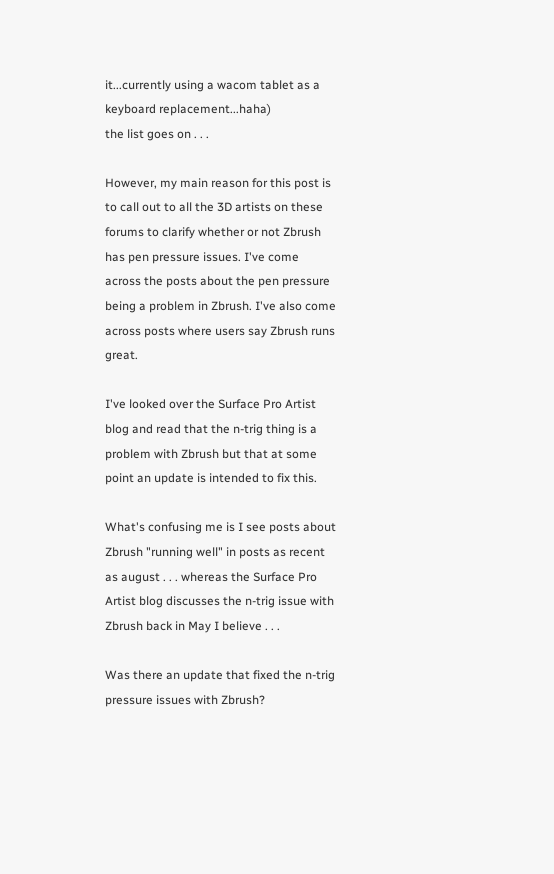it...currently using a wacom tablet as a keyboard replacement...haha)
the list goes on . . .

However, my main reason for this post is to call out to all the 3D artists on these forums to clarify whether or not Zbrush has pen pressure issues. I've come across the posts about the pen pressure being a problem in Zbrush. I've also come across posts where users say Zbrush runs great.

I've looked over the Surface Pro Artist blog and read that the n-trig thing is a problem with Zbrush but that at some point an update is intended to fix this.

What's confusing me is I see posts about Zbrush "running well" in posts as recent as august . . . whereas the Surface Pro Artist blog discusses the n-trig issue with Zbrush back in May I believe . . .

Was there an update that fixed the n-trig pressure issues with Zbrush?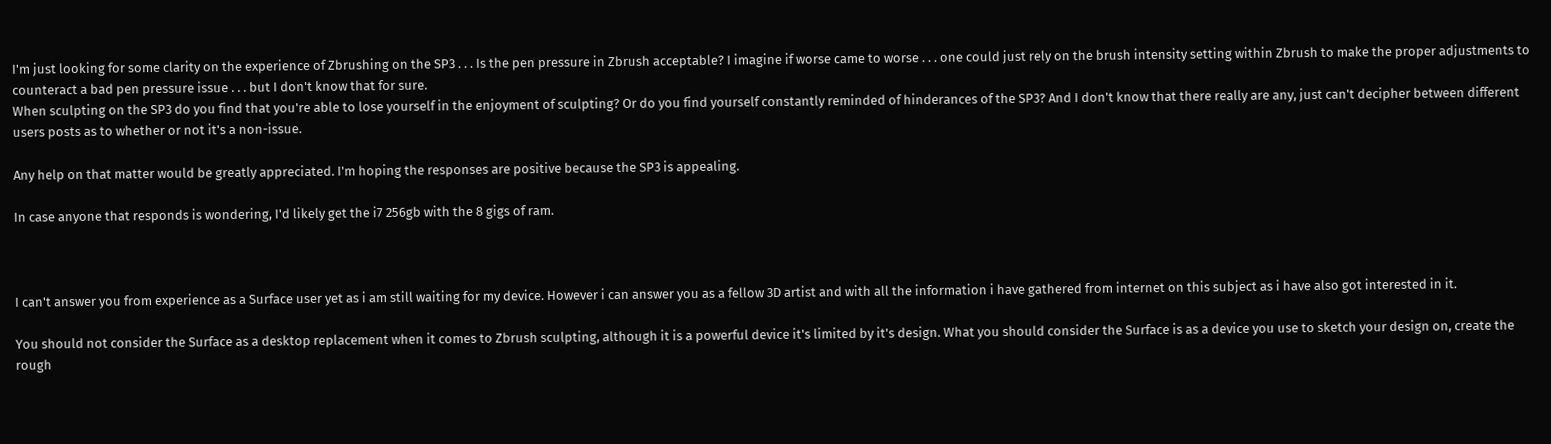I'm just looking for some clarity on the experience of Zbrushing on the SP3 . . . Is the pen pressure in Zbrush acceptable? I imagine if worse came to worse . . . one could just rely on the brush intensity setting within Zbrush to make the proper adjustments to counteract a bad pen pressure issue . . . but I don't know that for sure.
When sculpting on the SP3 do you find that you're able to lose yourself in the enjoyment of sculpting? Or do you find yourself constantly reminded of hinderances of the SP3? And I don't know that there really are any, just can't decipher between different users posts as to whether or not it's a non-issue.

Any help on that matter would be greatly appreciated. I'm hoping the responses are positive because the SP3 is appealing.

In case anyone that responds is wondering, I'd likely get the i7 256gb with the 8 gigs of ram.



I can't answer you from experience as a Surface user yet as i am still waiting for my device. However i can answer you as a fellow 3D artist and with all the information i have gathered from internet on this subject as i have also got interested in it.

You should not consider the Surface as a desktop replacement when it comes to Zbrush sculpting, although it is a powerful device it's limited by it's design. What you should consider the Surface is as a device you use to sketch your design on, create the rough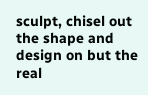sculpt, chisel out the shape and design on but the real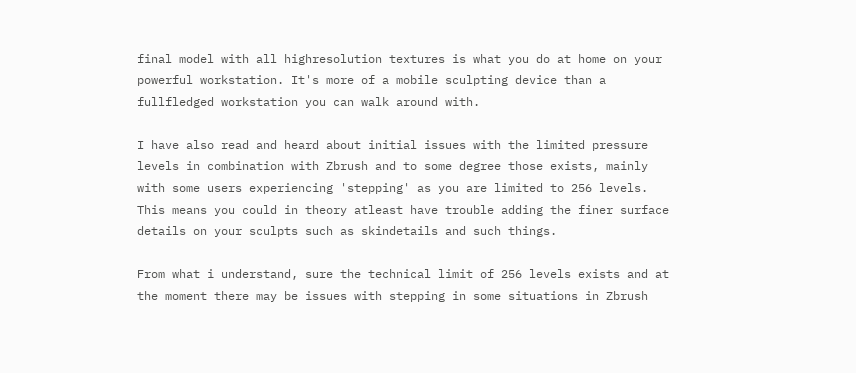final model with all highresolution textures is what you do at home on your powerful workstation. It's more of a mobile sculpting device than a fullfledged workstation you can walk around with.

I have also read and heard about initial issues with the limited pressure levels in combination with Zbrush and to some degree those exists, mainly with some users experiencing 'stepping' as you are limited to 256 levels. This means you could in theory atleast have trouble adding the finer surface details on your sculpts such as skindetails and such things.

From what i understand, sure the technical limit of 256 levels exists and at the moment there may be issues with stepping in some situations in Zbrush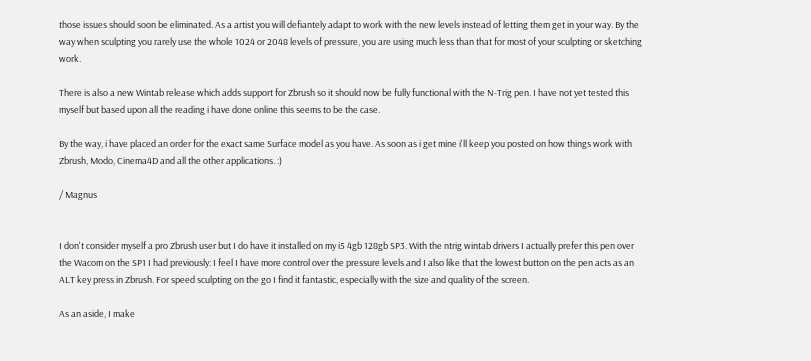those issues should soon be eliminated. As a artist you will defiantely adapt to work with the new levels instead of letting them get in your way. By the way when sculpting you rarely use the whole 1024 or 2048 levels of pressure, you are using much less than that for most of your sculpting or sketching work.

There is also a new Wintab release which adds support for Zbrush so it should now be fully functional with the N-Trig pen. I have not yet tested this myself but based upon all the reading i have done online this seems to be the case.

By the way, i have placed an order for the exact same Surface model as you have. As soon as i get mine i'll keep you posted on how things work with Zbrush, Modo, Cinema4D and all the other applications. :)

/ Magnus


I don't consider myself a pro Zbrush user but I do have it installed on my i5 4gb 128gb SP3. With the ntrig wintab drivers I actually prefer this pen over the Wacom on the SP1 I had previously: I feel I have more control over the pressure levels and I also like that the lowest button on the pen acts as an ALT key press in Zbrush. For speed sculpting on the go I find it fantastic, especially with the size and quality of the screen.

As an aside, I make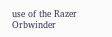use of the Razer Orbwinder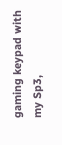gaming keypad with my Sp3,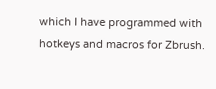which I have programmed with hotkeys and macros for Zbrush.